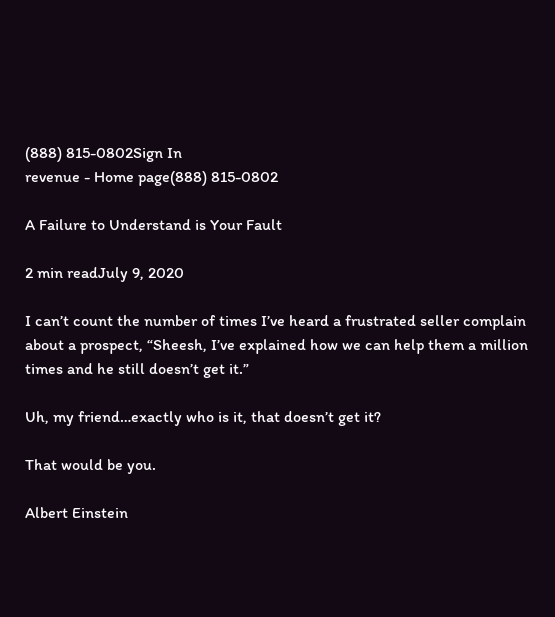(888) 815-0802Sign In
revenue - Home page(888) 815-0802

A Failure to Understand is Your Fault

2 min readJuly 9, 2020

I can’t count the number of times I’ve heard a frustrated seller complain about a prospect, “Sheesh, I’ve explained how we can help them a million times and he still doesn’t get it.”

Uh, my friend…exactly who is it, that doesn’t get it?

That would be you.

Albert Einstein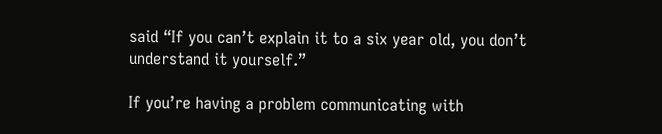said “If you can’t explain it to a six year old, you don’t understand it yourself.”

If you’re having a problem communicating with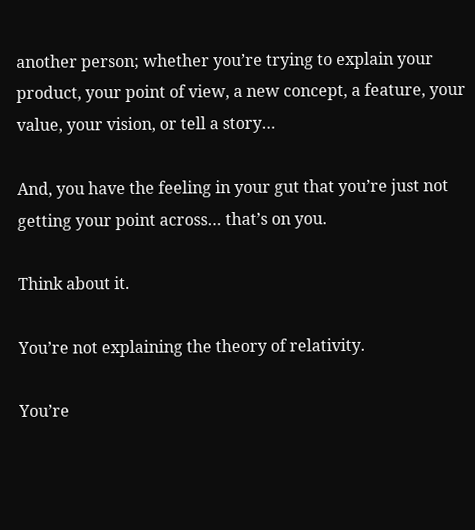another person; whether you’re trying to explain your product, your point of view, a new concept, a feature, your value, your vision, or tell a story…

And, you have the feeling in your gut that you’re just not getting your point across… that’s on you.

Think about it.

You’re not explaining the theory of relativity.

You’re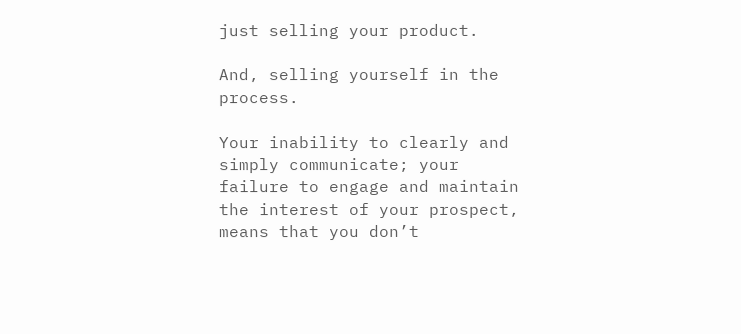just selling your product.

And, selling yourself in the process.

Your inability to clearly and simply communicate; your failure to engage and maintain the interest of your prospect, means that you don’t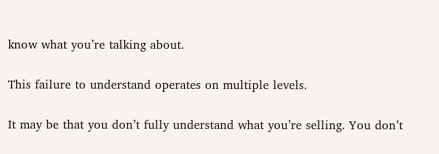know what you’re talking about.

This failure to understand operates on multiple levels.

It may be that you don’t fully understand what you’re selling. You don’t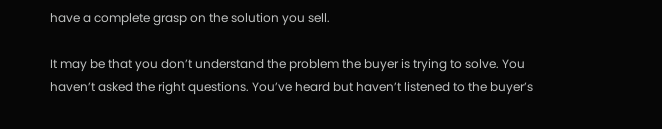have a complete grasp on the solution you sell.

It may be that you don’t understand the problem the buyer is trying to solve. You haven’t asked the right questions. You’ve heard but haven’t listened to the buyer’s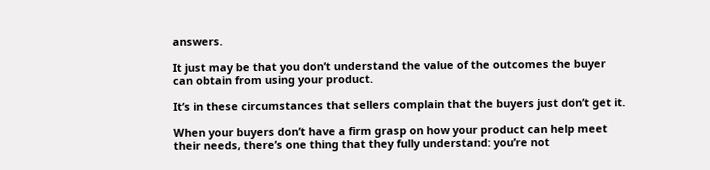answers.

It just may be that you don’t understand the value of the outcomes the buyer can obtain from using your product.

It’s in these circumstances that sellers complain that the buyers just don’t get it.

When your buyers don’t have a firm grasp on how your product can help meet their needs, there’s one thing that they fully understand: you’re not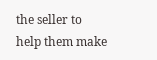the seller to help them make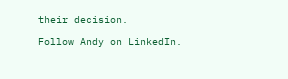their decision.

Follow Andy on LinkedIn.